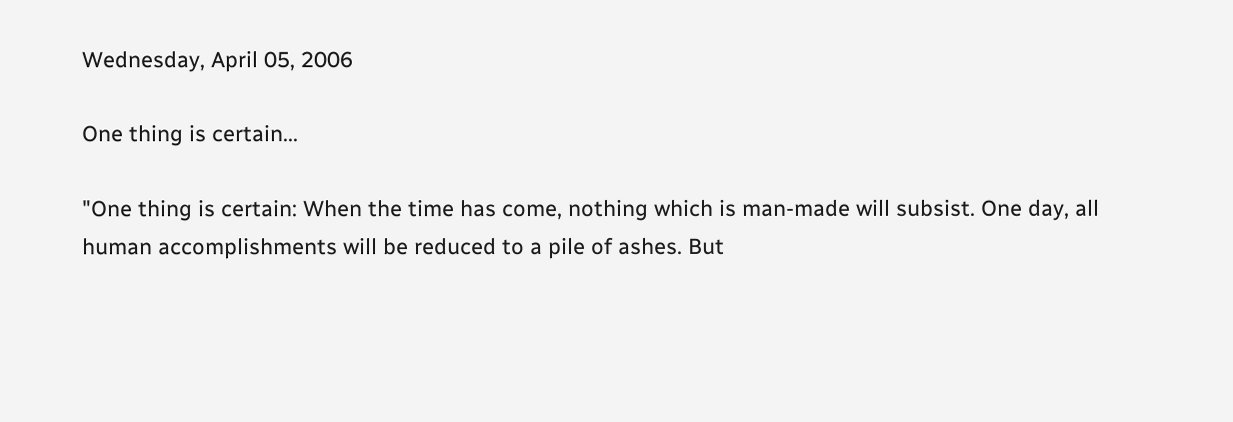Wednesday, April 05, 2006

One thing is certain...

"One thing is certain: When the time has come, nothing which is man-made will subsist. One day, all human accomplishments will be reduced to a pile of ashes. But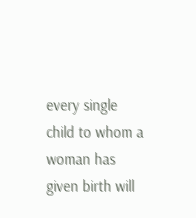every single child to whom a woman has given birth will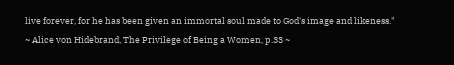live forever, for he has been given an immortal soul made to God's image and likeness."
~ Alice von Hidebrand, The Privilege of Being a Women, p.33 ~